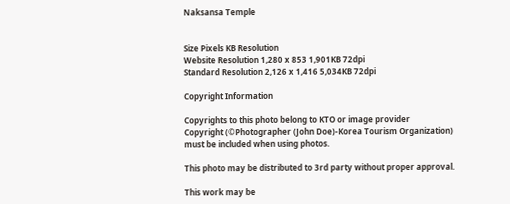Naksansa Temple


Size Pixels KB Resolution
Website Resolution 1,280 x 853 1,901KB 72dpi
Standard Resolution 2,126 x 1,416 5,034KB 72dpi

Copyright Information

Copyrights to this photo belong to KTO or image provider
Copyright (©Photographer (John Doe)-Korea Tourism Organization)
must be included when using photos.

This photo may be distributed to 3rd party without proper approval.

This work may be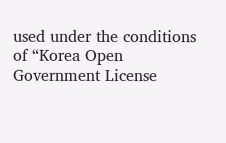used under the conditions of “Korea Open Government License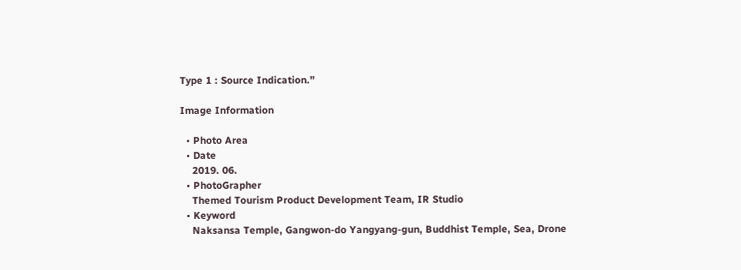Type 1 : Source Indication.”

Image Information

  • Photo Area
  • Date
    2019. 06.
  • PhotoGrapher
    Themed Tourism Product Development Team, IR Studio
  • Keyword
    Naksansa Temple, Gangwon-do Yangyang-gun, Buddhist Temple, Sea, Drone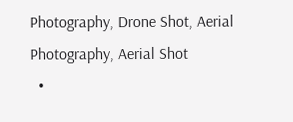Photography, Drone Shot, Aerial Photography, Aerial Shot
  •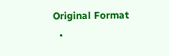Original Format
  •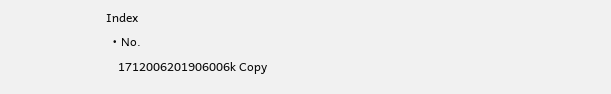Index
  • No.
    1712006201906006k Copy